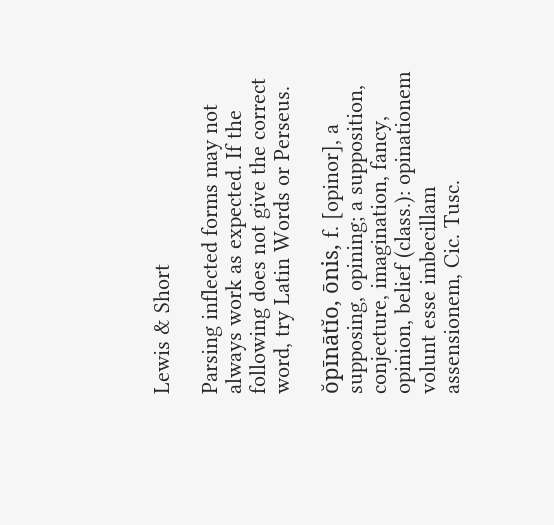Lewis & Short

Parsing inflected forms may not always work as expected. If the following does not give the correct word, try Latin Words or Perseus.

ŏpīnātĭo, ōnis, f. [opinor], a supposing, opining; a supposition, conjecture, imagination, fancy, opinion, belief (class.): opinationem volunt esse imbecillam assensionem, Cic. Tusc.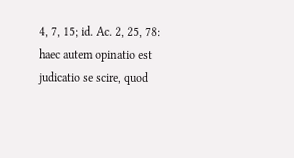4, 7, 15; id. Ac. 2, 25, 78: haec autem opinatio est judicatio se scire, quod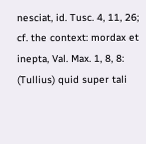nesciat, id. Tusc. 4, 11, 26; cf. the context: mordax et inepta, Val. Max. 1, 8, 8: (Tullius) quid super tali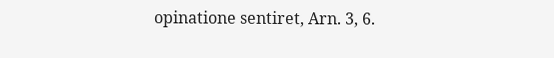opinatione sentiret, Arn. 3, 6.